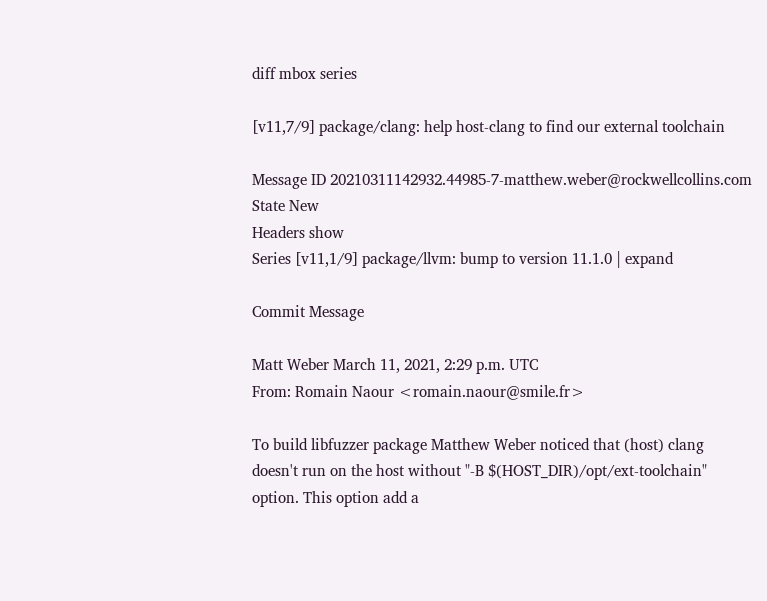diff mbox series

[v11,7/9] package/clang: help host-clang to find our external toolchain

Message ID 20210311142932.44985-7-matthew.weber@rockwellcollins.com
State New
Headers show
Series [v11,1/9] package/llvm: bump to version 11.1.0 | expand

Commit Message

Matt Weber March 11, 2021, 2:29 p.m. UTC
From: Romain Naour <romain.naour@smile.fr>

To build libfuzzer package Matthew Weber noticed that (host) clang
doesn't run on the host without "-B $(HOST_DIR)/opt/ext-toolchain"
option. This option add a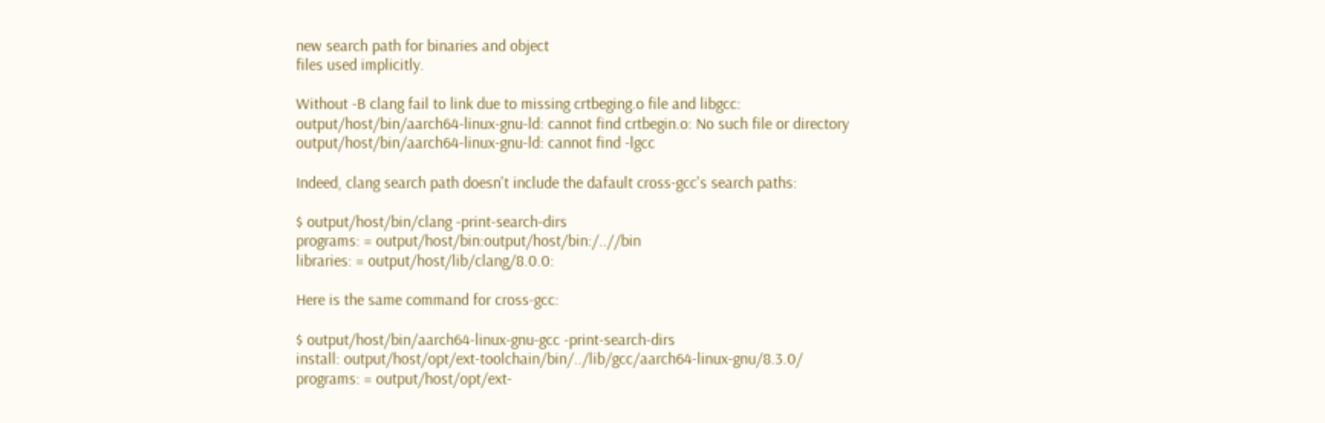new search path for binaries and object
files used implicitly.

Without -B clang fail to link due to missing crtbeging.o file and libgcc:
output/host/bin/aarch64-linux-gnu-ld: cannot find crtbegin.o: No such file or directory
output/host/bin/aarch64-linux-gnu-ld: cannot find -lgcc

Indeed, clang search path doesn't include the dafault cross-gcc's search paths:

$ output/host/bin/clang -print-search-dirs
programs: = output/host/bin:output/host/bin:/..//bin
libraries: = output/host/lib/clang/8.0.0:

Here is the same command for cross-gcc:

$ output/host/bin/aarch64-linux-gnu-gcc -print-search-dirs
install: output/host/opt/ext-toolchain/bin/../lib/gcc/aarch64-linux-gnu/8.3.0/
programs: = output/host/opt/ext-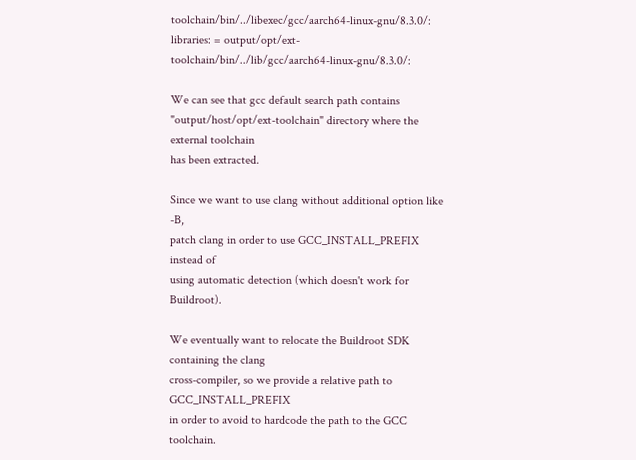toolchain/bin/../libexec/gcc/aarch64-linux-gnu/8.3.0/:
libraries: = output/opt/ext-toolchain/bin/../lib/gcc/aarch64-linux-gnu/8.3.0/:

We can see that gcc default search path contains
"output/host/opt/ext-toolchain" directory where the external toolchain
has been extracted.

Since we want to use clang without additional option like -B,
patch clang in order to use GCC_INSTALL_PREFIX instead of
using automatic detection (which doesn't work for Buildroot).

We eventually want to relocate the Buildroot SDK containing the clang
cross-compiler, so we provide a relative path to GCC_INSTALL_PREFIX
in order to avoid to hardcode the path to the GCC toolchain.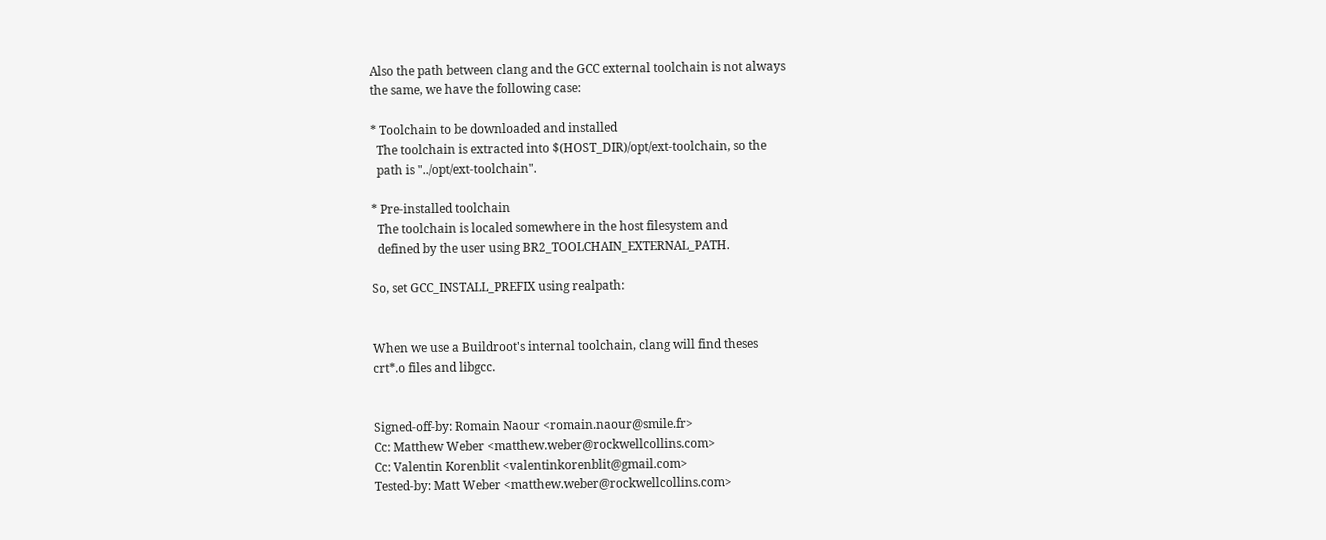Also the path between clang and the GCC external toolchain is not always
the same, we have the following case:

* Toolchain to be downloaded and installed
  The toolchain is extracted into $(HOST_DIR)/opt/ext-toolchain, so the
  path is "../opt/ext-toolchain".

* Pre-installed toolchain
  The toolchain is localed somewhere in the host filesystem and
  defined by the user using BR2_TOOLCHAIN_EXTERNAL_PATH.

So, set GCC_INSTALL_PREFIX using realpath:


When we use a Buildroot's internal toolchain, clang will find theses
crt*.o files and libgcc.


Signed-off-by: Romain Naour <romain.naour@smile.fr>
Cc: Matthew Weber <matthew.weber@rockwellcollins.com>
Cc: Valentin Korenblit <valentinkorenblit@gmail.com>
Tested-by: Matt Weber <matthew.weber@rockwellcollins.com>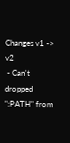Changes v1 -> v2
 - Can't dropped ":PATH" from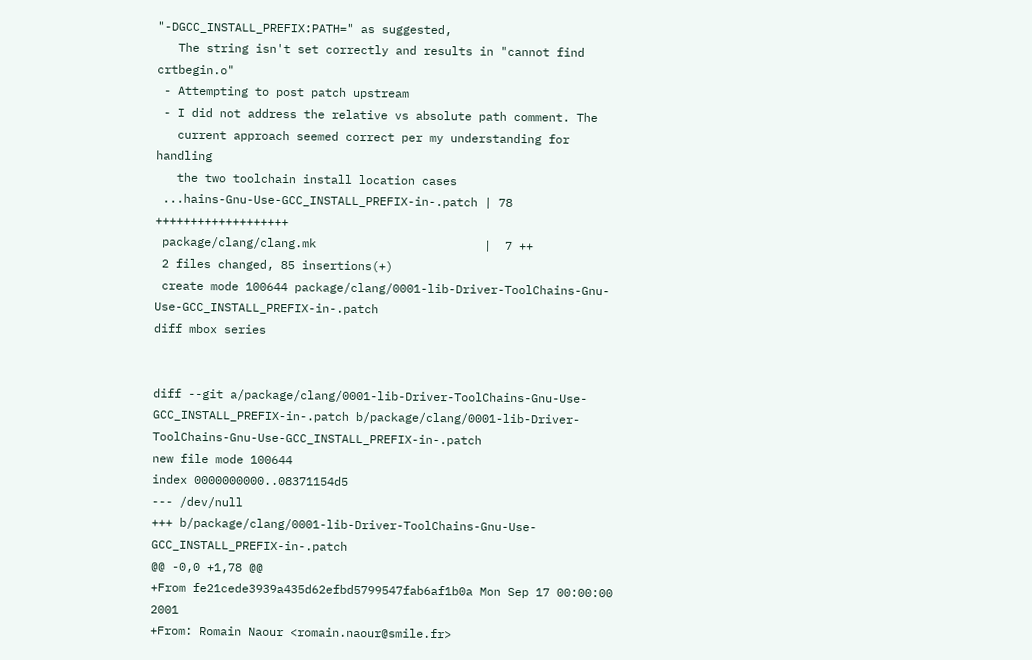"-DGCC_INSTALL_PREFIX:PATH=" as suggested,
   The string isn't set correctly and results in "cannot find crtbegin.o"
 - Attempting to post patch upstream
 - I did not address the relative vs absolute path comment. The
   current approach seemed correct per my understanding for handling
   the two toolchain install location cases
 ...hains-Gnu-Use-GCC_INSTALL_PREFIX-in-.patch | 78 +++++++++++++++++++
 package/clang/clang.mk                        |  7 ++
 2 files changed, 85 insertions(+)
 create mode 100644 package/clang/0001-lib-Driver-ToolChains-Gnu-Use-GCC_INSTALL_PREFIX-in-.patch
diff mbox series


diff --git a/package/clang/0001-lib-Driver-ToolChains-Gnu-Use-GCC_INSTALL_PREFIX-in-.patch b/package/clang/0001-lib-Driver-ToolChains-Gnu-Use-GCC_INSTALL_PREFIX-in-.patch
new file mode 100644
index 0000000000..08371154d5
--- /dev/null
+++ b/package/clang/0001-lib-Driver-ToolChains-Gnu-Use-GCC_INSTALL_PREFIX-in-.patch
@@ -0,0 +1,78 @@
+From fe21cede3939a435d62efbd5799547fab6af1b0a Mon Sep 17 00:00:00 2001
+From: Romain Naour <romain.naour@smile.fr>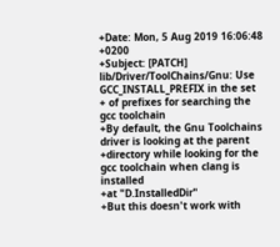+Date: Mon, 5 Aug 2019 16:06:48 +0200
+Subject: [PATCH] lib/Driver/ToolChains/Gnu: Use GCC_INSTALL_PREFIX in the set
+ of prefixes for searching the gcc toolchain
+By default, the Gnu Toolchains driver is looking at the parent
+directory while looking for the gcc toolchain when clang is installed
+at "D.InstalledDir"
+But this doesn't work with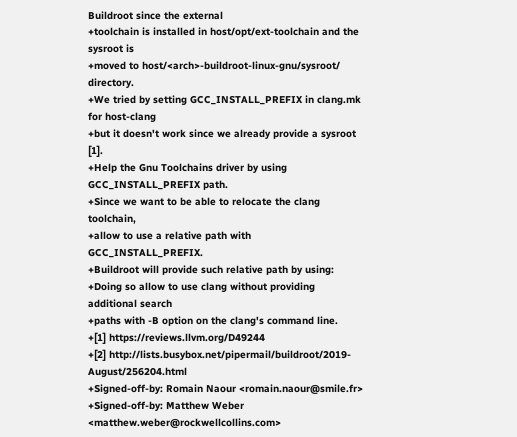Buildroot since the external
+toolchain is installed in host/opt/ext-toolchain and the sysroot is
+moved to host/<arch>-buildroot-linux-gnu/sysroot/ directory.
+We tried by setting GCC_INSTALL_PREFIX in clang.mk for host-clang
+but it doesn't work since we already provide a sysroot [1].
+Help the Gnu Toolchains driver by using GCC_INSTALL_PREFIX path.
+Since we want to be able to relocate the clang toolchain,
+allow to use a relative path with GCC_INSTALL_PREFIX.
+Buildroot will provide such relative path by using:
+Doing so allow to use clang without providing additional search
+paths with -B option on the clang's command line.
+[1] https://reviews.llvm.org/D49244
+[2] http://lists.busybox.net/pipermail/buildroot/2019-August/256204.html
+Signed-off-by: Romain Naour <romain.naour@smile.fr>
+Signed-off-by: Matthew Weber <matthew.weber@rockwellcollins.com>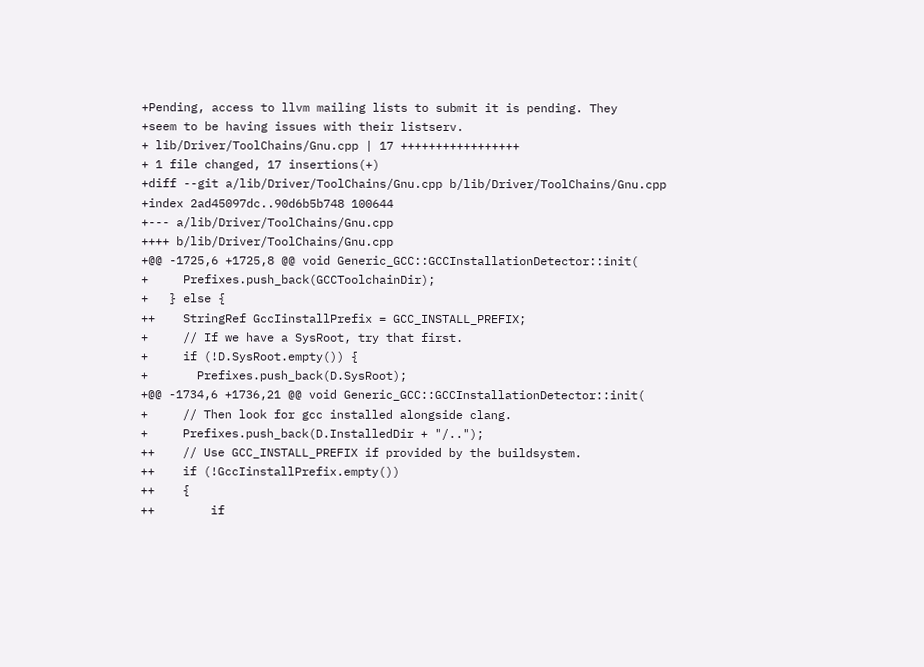+Pending, access to llvm mailing lists to submit it is pending. They
+seem to be having issues with their listserv.
+ lib/Driver/ToolChains/Gnu.cpp | 17 +++++++++++++++++
+ 1 file changed, 17 insertions(+)
+diff --git a/lib/Driver/ToolChains/Gnu.cpp b/lib/Driver/ToolChains/Gnu.cpp
+index 2ad45097dc..90d6b5b748 100644
+--- a/lib/Driver/ToolChains/Gnu.cpp
++++ b/lib/Driver/ToolChains/Gnu.cpp
+@@ -1725,6 +1725,8 @@ void Generic_GCC::GCCInstallationDetector::init(
+     Prefixes.push_back(GCCToolchainDir);
+   } else {
++    StringRef GccIinstallPrefix = GCC_INSTALL_PREFIX;
+     // If we have a SysRoot, try that first.
+     if (!D.SysRoot.empty()) {
+       Prefixes.push_back(D.SysRoot);
+@@ -1734,6 +1736,21 @@ void Generic_GCC::GCCInstallationDetector::init(
+     // Then look for gcc installed alongside clang.
+     Prefixes.push_back(D.InstalledDir + "/..");
++    // Use GCC_INSTALL_PREFIX if provided by the buildsystem.
++    if (!GccIinstallPrefix.empty())
++    {
++        if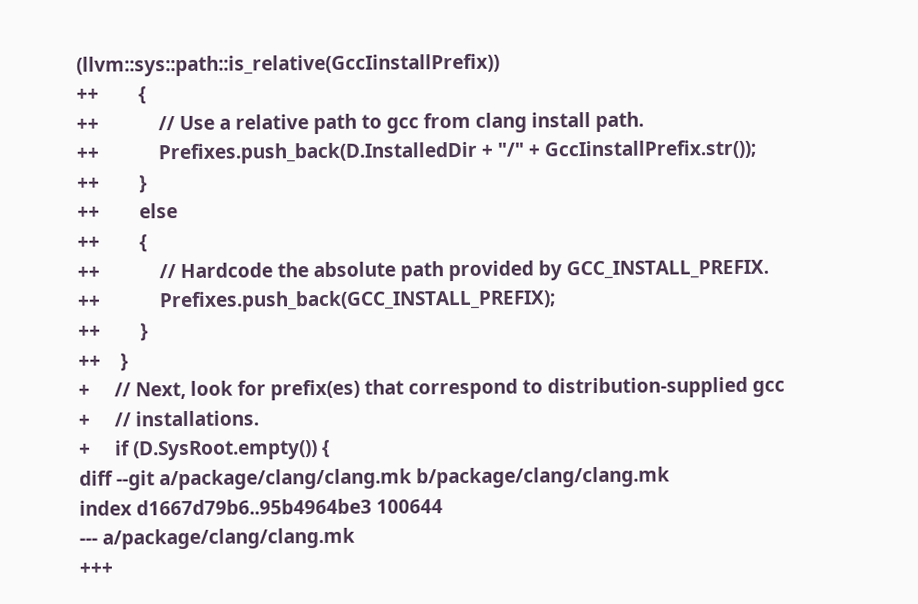(llvm::sys::path::is_relative(GccIinstallPrefix))
++        {
++            // Use a relative path to gcc from clang install path.
++            Prefixes.push_back(D.InstalledDir + "/" + GccIinstallPrefix.str());
++        }
++        else
++        {
++            // Hardcode the absolute path provided by GCC_INSTALL_PREFIX.
++            Prefixes.push_back(GCC_INSTALL_PREFIX);
++        }
++    }
+     // Next, look for prefix(es) that correspond to distribution-supplied gcc
+     // installations.
+     if (D.SysRoot.empty()) {
diff --git a/package/clang/clang.mk b/package/clang/clang.mk
index d1667d79b6..95b4964be3 100644
--- a/package/clang/clang.mk
+++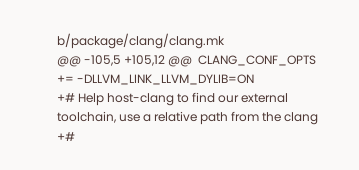b/package/clang/clang.mk
@@ -105,5 +105,12 @@  CLANG_CONF_OPTS += -DLLVM_LINK_LLVM_DYLIB=ON
+# Help host-clang to find our external toolchain, use a relative path from the clang
+#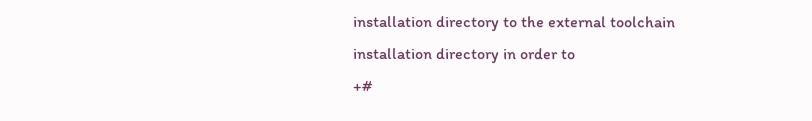installation directory to the external toolchain installation directory in order to
+#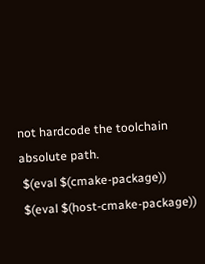not hardcode the toolchain absolute path.
 $(eval $(cmake-package))
 $(eval $(host-cmake-package))